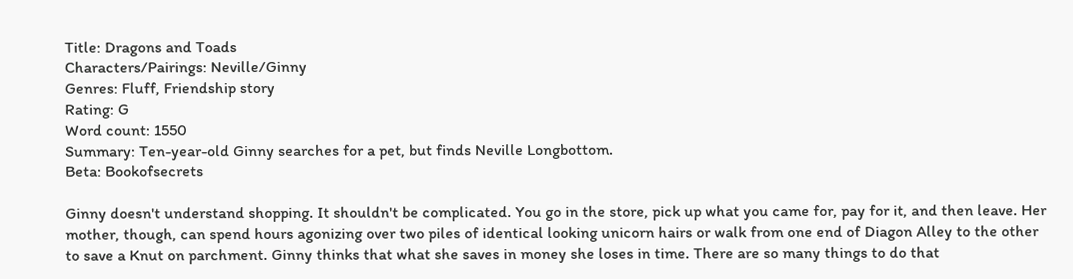Title: Dragons and Toads
Characters/Pairings: Neville/Ginny
Genres: Fluff, Friendship story
Rating: G
Word count: 1550
Summary: Ten-year-old Ginny searches for a pet, but finds Neville Longbottom.
Beta: Bookofsecrets

Ginny doesn't understand shopping. It shouldn't be complicated. You go in the store, pick up what you came for, pay for it, and then leave. Her mother, though, can spend hours agonizing over two piles of identical looking unicorn hairs or walk from one end of Diagon Alley to the other to save a Knut on parchment. Ginny thinks that what she saves in money she loses in time. There are so many things to do that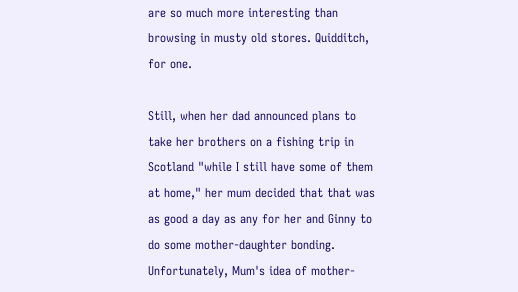are so much more interesting than browsing in musty old stores. Quidditch, for one.

Still, when her dad announced plans to take her brothers on a fishing trip in Scotland "while I still have some of them at home," her mum decided that that was as good a day as any for her and Ginny to do some mother-daughter bonding. Unfortunately, Mum's idea of mother-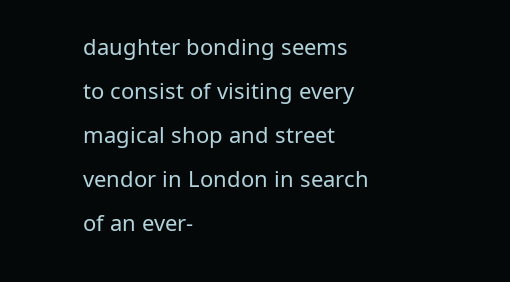daughter bonding seems to consist of visiting every magical shop and street vendor in London in search of an ever-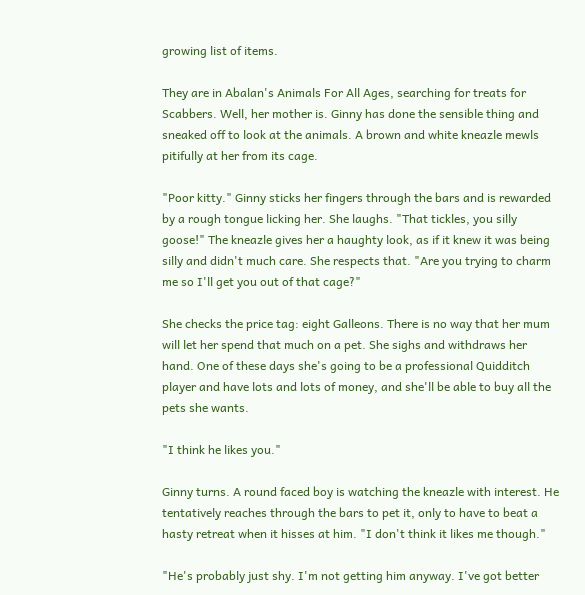growing list of items.

They are in Abalan's Animals For All Ages, searching for treats for Scabbers. Well, her mother is. Ginny has done the sensible thing and sneaked off to look at the animals. A brown and white kneazle mewls pitifully at her from its cage.

"Poor kitty." Ginny sticks her fingers through the bars and is rewarded by a rough tongue licking her. She laughs. "That tickles, you silly goose!" The kneazle gives her a haughty look, as if it knew it was being silly and didn't much care. She respects that. "Are you trying to charm me so I'll get you out of that cage?"

She checks the price tag: eight Galleons. There is no way that her mum will let her spend that much on a pet. She sighs and withdraws her hand. One of these days she's going to be a professional Quidditch player and have lots and lots of money, and she'll be able to buy all the pets she wants.

"I think he likes you."

Ginny turns. A round faced boy is watching the kneazle with interest. He tentatively reaches through the bars to pet it, only to have to beat a hasty retreat when it hisses at him. "I don't think it likes me though."

"He's probably just shy. I'm not getting him anyway. I've got better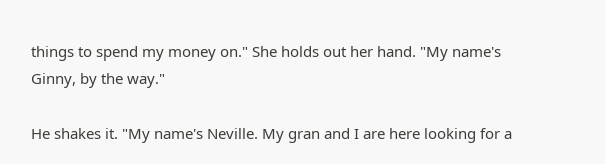things to spend my money on." She holds out her hand. "My name's Ginny, by the way."

He shakes it. "My name's Neville. My gran and I are here looking for a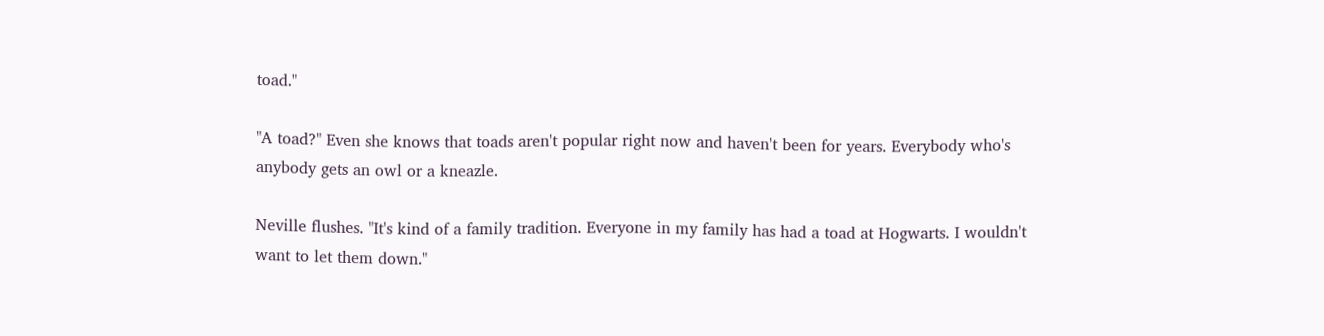toad."

"A toad?" Even she knows that toads aren't popular right now and haven't been for years. Everybody who's anybody gets an owl or a kneazle.

Neville flushes. "It's kind of a family tradition. Everyone in my family has had a toad at Hogwarts. I wouldn't want to let them down."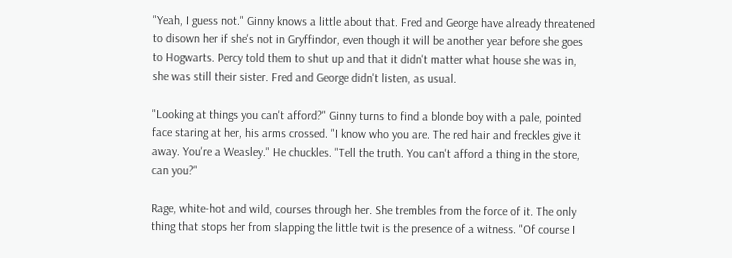"Yeah, I guess not." Ginny knows a little about that. Fred and George have already threatened to disown her if she's not in Gryffindor, even though it will be another year before she goes to Hogwarts. Percy told them to shut up and that it didn't matter what house she was in, she was still their sister. Fred and George didn't listen, as usual.

"Looking at things you can't afford?" Ginny turns to find a blonde boy with a pale, pointed face staring at her, his arms crossed. "I know who you are. The red hair and freckles give it away. You're a Weasley." He chuckles. "Tell the truth. You can't afford a thing in the store, can you?"

Rage, white-hot and wild, courses through her. She trembles from the force of it. The only thing that stops her from slapping the little twit is the presence of a witness. "Of course I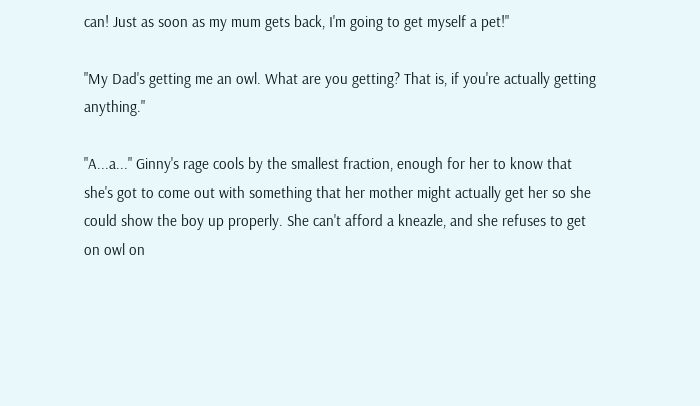can! Just as soon as my mum gets back, I'm going to get myself a pet!"

"My Dad's getting me an owl. What are you getting? That is, if you're actually getting anything."

"A...a..." Ginny's rage cools by the smallest fraction, enough for her to know that she's got to come out with something that her mother might actually get her so she could show the boy up properly. She can't afford a kneazle, and she refuses to get on owl on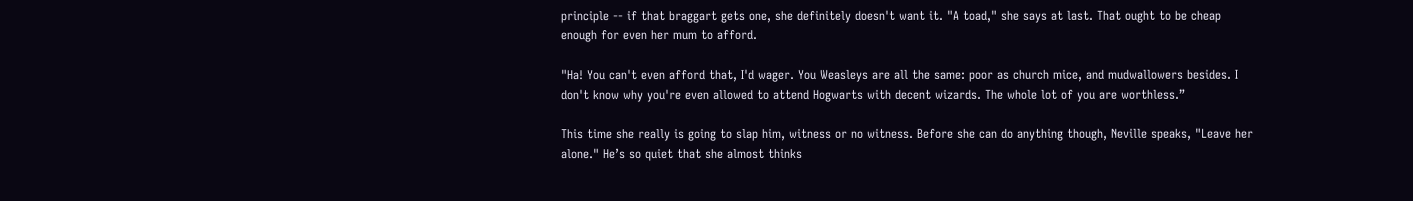principle -- if that braggart gets one, she definitely doesn't want it. "A toad," she says at last. That ought to be cheap enough for even her mum to afford.

"Ha! You can't even afford that, I'd wager. You Weasleys are all the same: poor as church mice, and mudwallowers besides. I don't know why you're even allowed to attend Hogwarts with decent wizards. The whole lot of you are worthless.”

This time she really is going to slap him, witness or no witness. Before she can do anything though, Neville speaks, "Leave her alone." He’s so quiet that she almost thinks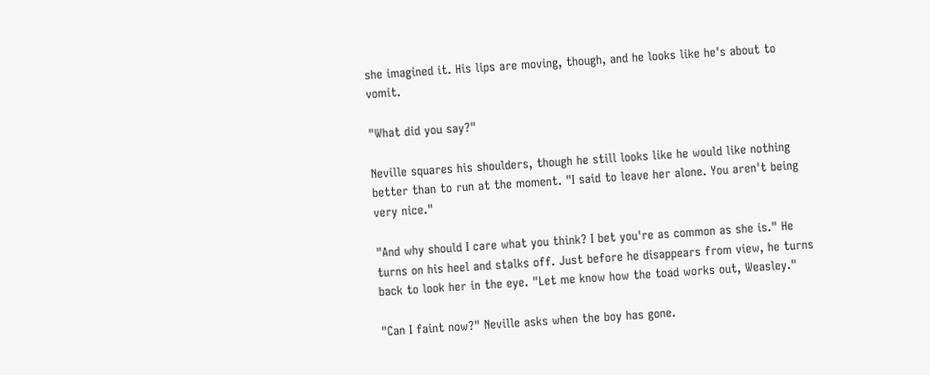she imagined it. His lips are moving, though, and he looks like he's about to vomit.

"What did you say?"

Neville squares his shoulders, though he still looks like he would like nothing better than to run at the moment. "I said to leave her alone. You aren't being very nice."

"And why should I care what you think? I bet you're as common as she is." He turns on his heel and stalks off. Just before he disappears from view, he turns back to look her in the eye. "Let me know how the toad works out, Weasley."

"Can I faint now?" Neville asks when the boy has gone.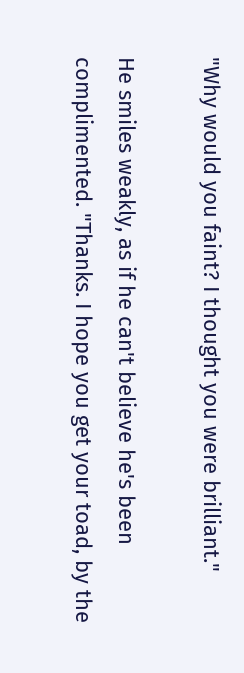"Why would you faint? I thought you were brilliant."

He smiles weakly, as if he can't believe he's been complimented. "Thanks. I hope you get your toad, by the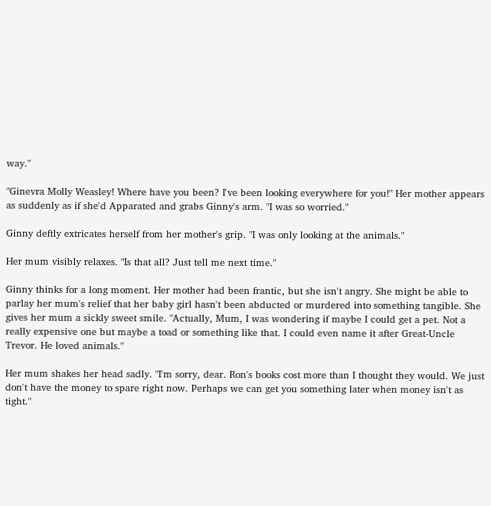way."

"Ginevra Molly Weasley! Where have you been? I've been looking everywhere for you!" Her mother appears as suddenly as if she'd Apparated and grabs Ginny's arm. "I was so worried."

Ginny deftly extricates herself from her mother's grip. "I was only looking at the animals."

Her mum visibly relaxes. "Is that all? Just tell me next time."

Ginny thinks for a long moment. Her mother had been frantic, but she isn't angry. She might be able to parlay her mum's relief that her baby girl hasn't been abducted or murdered into something tangible. She gives her mum a sickly sweet smile. "Actually, Mum, I was wondering if maybe I could get a pet. Not a really expensive one but maybe a toad or something like that. I could even name it after Great-Uncle Trevor. He loved animals."

Her mum shakes her head sadly. "I'm sorry, dear. Ron's books cost more than I thought they would. We just don't have the money to spare right now. Perhaps we can get you something later when money isn't as tight."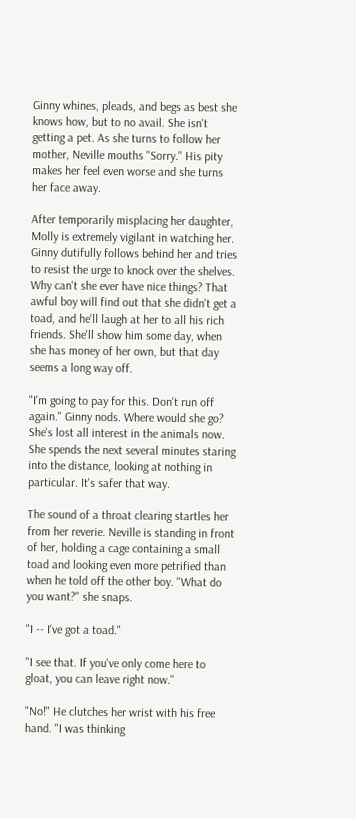Ginny whines, pleads, and begs as best she knows how, but to no avail. She isn't getting a pet. As she turns to follow her mother, Neville mouths "Sorry." His pity makes her feel even worse and she turns her face away.

After temporarily misplacing her daughter, Molly is extremely vigilant in watching her. Ginny dutifully follows behind her and tries to resist the urge to knock over the shelves. Why can't she ever have nice things? That awful boy will find out that she didn't get a toad, and he'll laugh at her to all his rich friends. She'll show him some day, when she has money of her own, but that day seems a long way off.

"I'm going to pay for this. Don't run off again." Ginny nods. Where would she go? She's lost all interest in the animals now. She spends the next several minutes staring into the distance, looking at nothing in particular. It's safer that way.

The sound of a throat clearing startles her from her reverie. Neville is standing in front of her, holding a cage containing a small toad and looking even more petrified than when he told off the other boy. "What do you want?" she snaps.

"I -- I've got a toad."

"I see that. If you've only come here to gloat, you can leave right now."

"No!" He clutches her wrist with his free hand. "I was thinking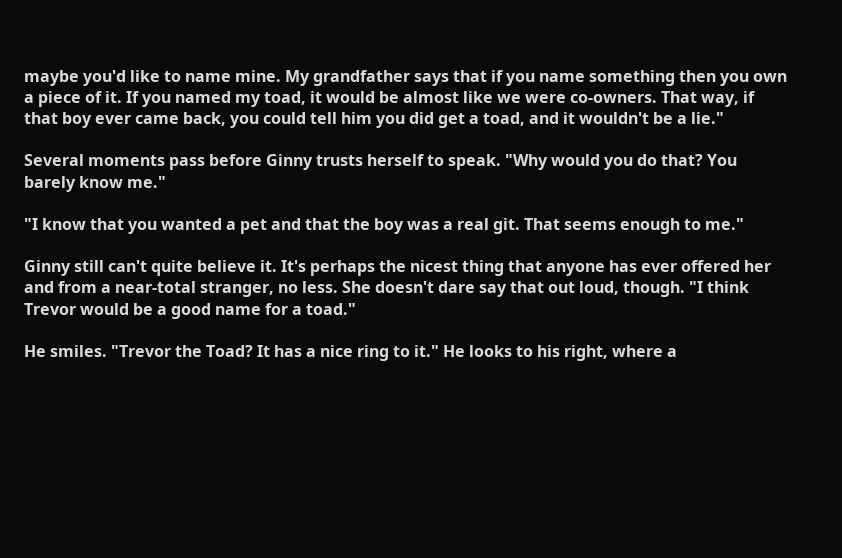maybe you'd like to name mine. My grandfather says that if you name something then you own a piece of it. If you named my toad, it would be almost like we were co-owners. That way, if that boy ever came back, you could tell him you did get a toad, and it wouldn't be a lie."

Several moments pass before Ginny trusts herself to speak. "Why would you do that? You barely know me."

"I know that you wanted a pet and that the boy was a real git. That seems enough to me."

Ginny still can't quite believe it. It's perhaps the nicest thing that anyone has ever offered her and from a near-total stranger, no less. She doesn't dare say that out loud, though. "I think Trevor would be a good name for a toad."

He smiles. "Trevor the Toad? It has a nice ring to it." He looks to his right, where a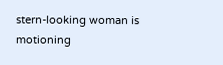stern-looking woman is motioning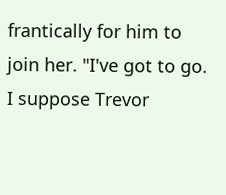frantically for him to join her. "I've got to go. I suppose Trevor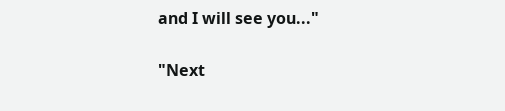and I will see you..."

"Next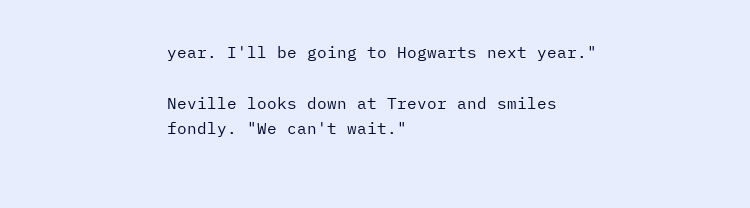year. I'll be going to Hogwarts next year."

Neville looks down at Trevor and smiles fondly. "We can't wait."